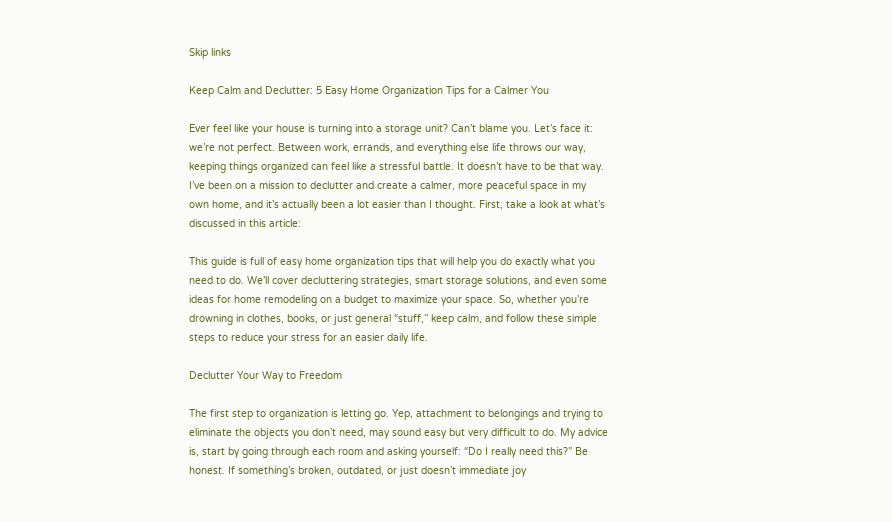Skip links

Keep Calm and Declutter: 5 Easy Home Organization Tips for a Calmer You

Ever feel like your house is turning into a storage unit? Can’t blame you. Let’s face it: we’re not perfect. Between work, errands, and everything else life throws our way, keeping things organized can feel like a stressful battle. It doesn’t have to be that way. I’ve been on a mission to declutter and create a calmer, more peaceful space in my own home, and it’s actually been a lot easier than I thought. First, take a look at what’s discussed in this article:

This guide is full of easy home organization tips that will help you do exactly what you need to do. We’ll cover decluttering strategies, smart storage solutions, and even some ideas for home remodeling on a budget to maximize your space. So, whether you’re drowning in clothes, books, or just general “stuff,” keep calm, and follow these simple steps to reduce your stress for an easier daily life.

Declutter Your Way to Freedom

The first step to organization is letting go. Yep, attachment to belongings and trying to eliminate the objects you don’t need, may sound easy but very difficult to do. My advice is, start by going through each room and asking yourself: “Do I really need this?” Be honest. If something’s broken, outdated, or just doesn’t immediate joy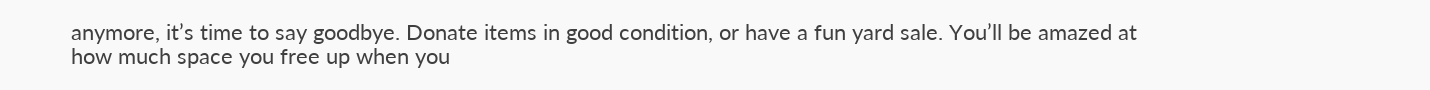anymore, it’s time to say goodbye. Donate items in good condition, or have a fun yard sale. You’ll be amazed at how much space you free up when you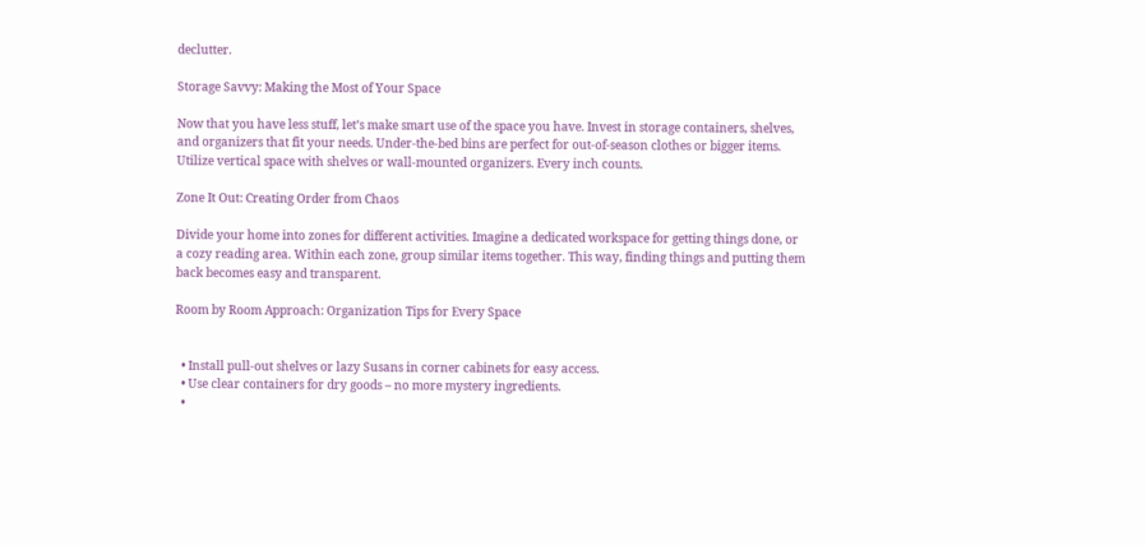declutter.

Storage Savvy: Making the Most of Your Space

Now that you have less stuff, let’s make smart use of the space you have. Invest in storage containers, shelves, and organizers that fit your needs. Under-the-bed bins are perfect for out-of-season clothes or bigger items. Utilize vertical space with shelves or wall-mounted organizers. Every inch counts.

Zone It Out: Creating Order from Chaos

Divide your home into zones for different activities. Imagine a dedicated workspace for getting things done, or a cozy reading area. Within each zone, group similar items together. This way, finding things and putting them back becomes easy and transparent.

Room by Room Approach: Organization Tips for Every Space


  • Install pull-out shelves or lazy Susans in corner cabinets for easy access.
  • Use clear containers for dry goods – no more mystery ingredients.
  •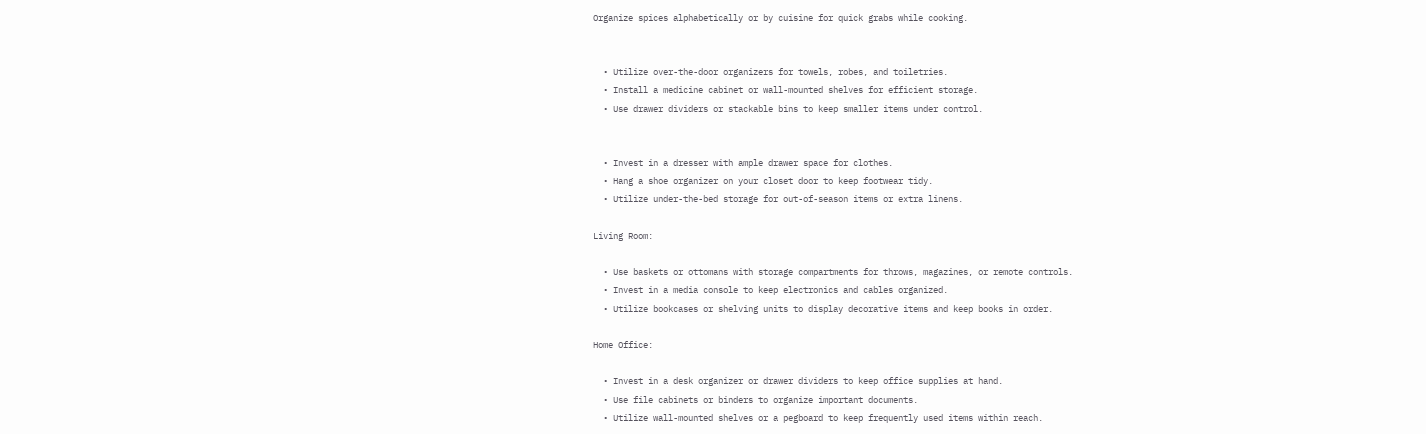Organize spices alphabetically or by cuisine for quick grabs while cooking.


  • Utilize over-the-door organizers for towels, robes, and toiletries.
  • Install a medicine cabinet or wall-mounted shelves for efficient storage.
  • Use drawer dividers or stackable bins to keep smaller items under control.


  • Invest in a dresser with ample drawer space for clothes.
  • Hang a shoe organizer on your closet door to keep footwear tidy.
  • Utilize under-the-bed storage for out-of-season items or extra linens.

Living Room:

  • Use baskets or ottomans with storage compartments for throws, magazines, or remote controls.
  • Invest in a media console to keep electronics and cables organized.
  • Utilize bookcases or shelving units to display decorative items and keep books in order.

Home Office:

  • Invest in a desk organizer or drawer dividers to keep office supplies at hand.
  • Use file cabinets or binders to organize important documents.
  • Utilize wall-mounted shelves or a pegboard to keep frequently used items within reach.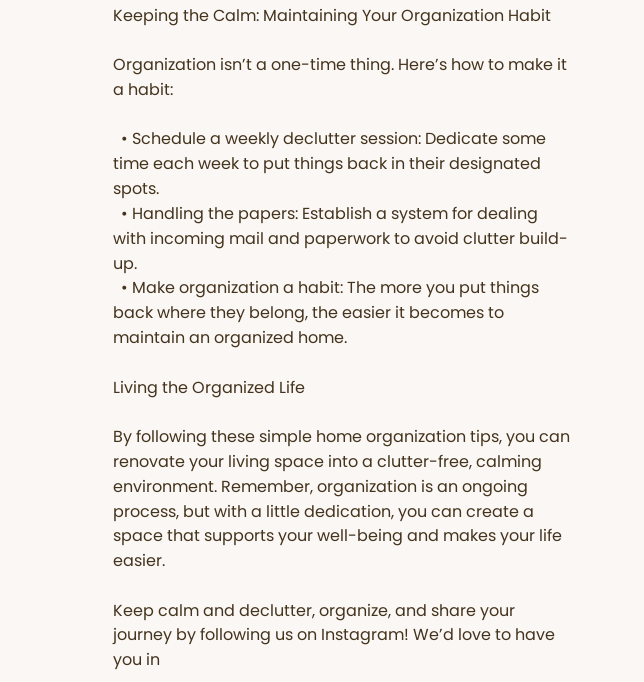Keeping the Calm: Maintaining Your Organization Habit

Organization isn’t a one-time thing. Here’s how to make it a habit:

  • Schedule a weekly declutter session: Dedicate some time each week to put things back in their designated spots.
  • Handling the papers: Establish a system for dealing with incoming mail and paperwork to avoid clutter build-up.
  • Make organization a habit: The more you put things back where they belong, the easier it becomes to maintain an organized home.

Living the Organized Life

By following these simple home organization tips, you can renovate your living space into a clutter-free, calming environment. Remember, organization is an ongoing process, but with a little dedication, you can create a space that supports your well-being and makes your life easier.

Keep calm and declutter, organize, and share your journey by following us on Instagram! We’d love to have you in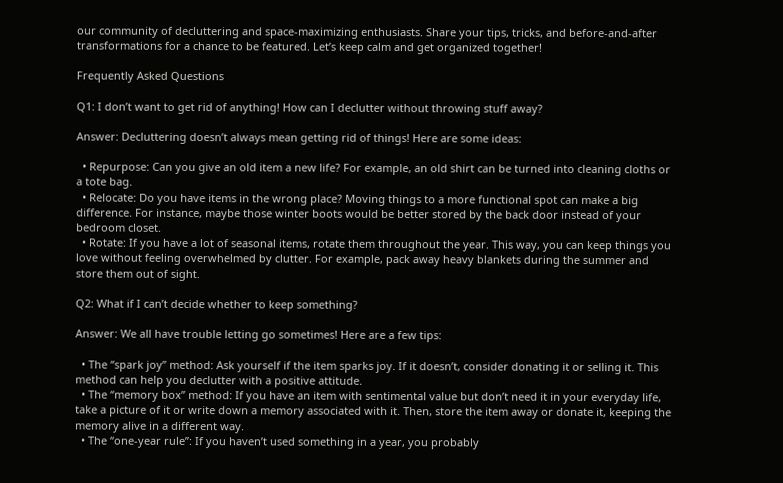our community of decluttering and space-maximizing enthusiasts. Share your tips, tricks, and before-and-after transformations for a chance to be featured. Let’s keep calm and get organized together!

Frequently Asked Questions

Q1: I don’t want to get rid of anything! How can I declutter without throwing stuff away?

Answer: Decluttering doesn’t always mean getting rid of things! Here are some ideas:

  • Repurpose: Can you give an old item a new life? For example, an old shirt can be turned into cleaning cloths or a tote bag.
  • Relocate: Do you have items in the wrong place? Moving things to a more functional spot can make a big difference. For instance, maybe those winter boots would be better stored by the back door instead of your bedroom closet.
  • Rotate: If you have a lot of seasonal items, rotate them throughout the year. This way, you can keep things you love without feeling overwhelmed by clutter. For example, pack away heavy blankets during the summer and store them out of sight.

Q2: What if I can’t decide whether to keep something?

Answer: We all have trouble letting go sometimes! Here are a few tips:

  • The “spark joy” method: Ask yourself if the item sparks joy. If it doesn’t, consider donating it or selling it. This method can help you declutter with a positive attitude.
  • The “memory box” method: If you have an item with sentimental value but don’t need it in your everyday life, take a picture of it or write down a memory associated with it. Then, store the item away or donate it, keeping the memory alive in a different way.
  • The “one-year rule”: If you haven’t used something in a year, you probably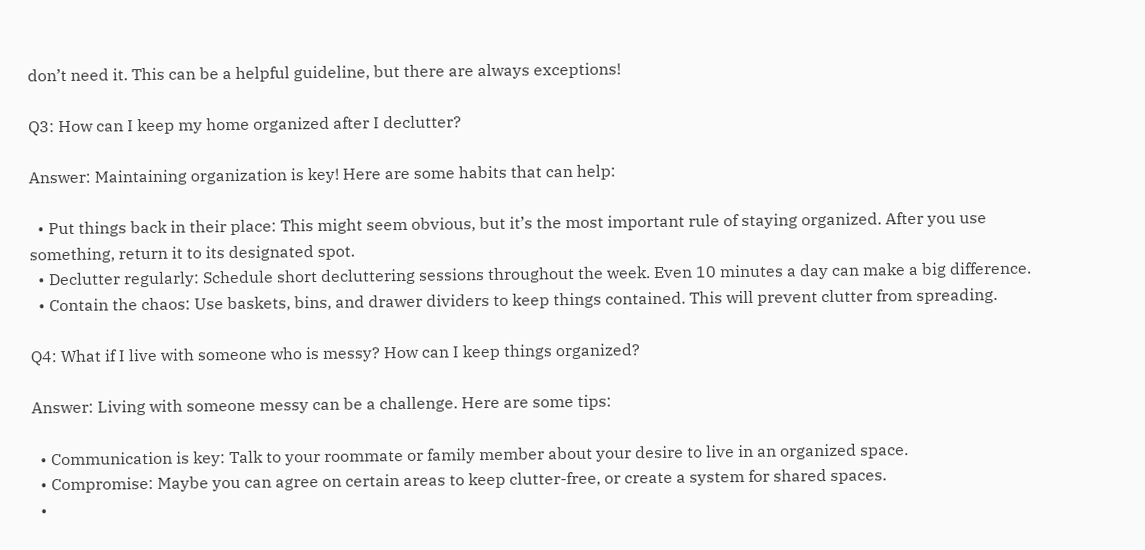don’t need it. This can be a helpful guideline, but there are always exceptions!

Q3: How can I keep my home organized after I declutter?

Answer: Maintaining organization is key! Here are some habits that can help:

  • Put things back in their place: This might seem obvious, but it’s the most important rule of staying organized. After you use something, return it to its designated spot.
  • Declutter regularly: Schedule short decluttering sessions throughout the week. Even 10 minutes a day can make a big difference.
  • Contain the chaos: Use baskets, bins, and drawer dividers to keep things contained. This will prevent clutter from spreading.

Q4: What if I live with someone who is messy? How can I keep things organized?

Answer: Living with someone messy can be a challenge. Here are some tips:

  • Communication is key: Talk to your roommate or family member about your desire to live in an organized space.
  • Compromise: Maybe you can agree on certain areas to keep clutter-free, or create a system for shared spaces.
  •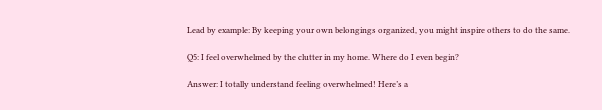Lead by example: By keeping your own belongings organized, you might inspire others to do the same.

Q5: I feel overwhelmed by the clutter in my home. Where do I even begin?

Answer: I totally understand feeling overwhelmed! Here’s a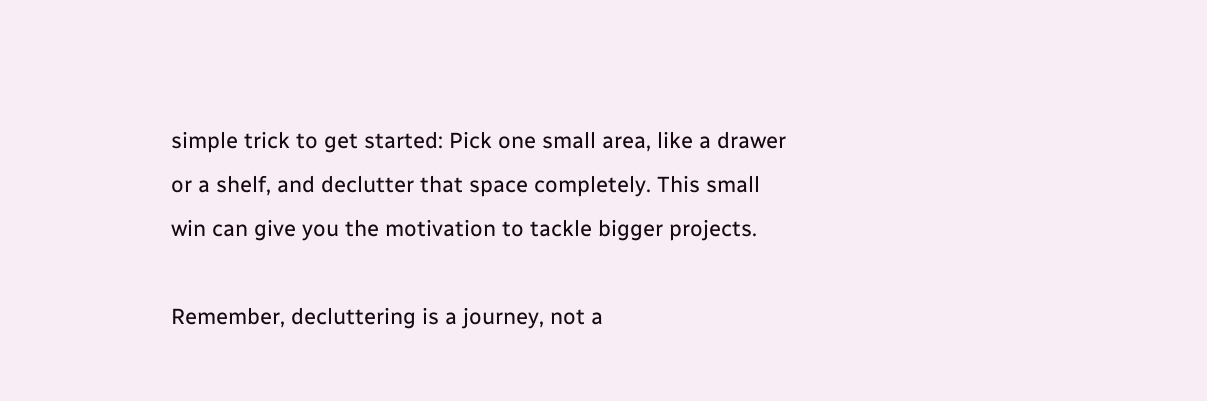simple trick to get started: Pick one small area, like a drawer or a shelf, and declutter that space completely. This small win can give you the motivation to tackle bigger projects.

Remember, decluttering is a journey, not a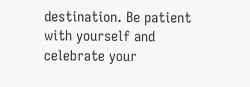destination. Be patient with yourself and celebrate your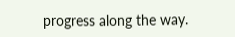progress along the way.